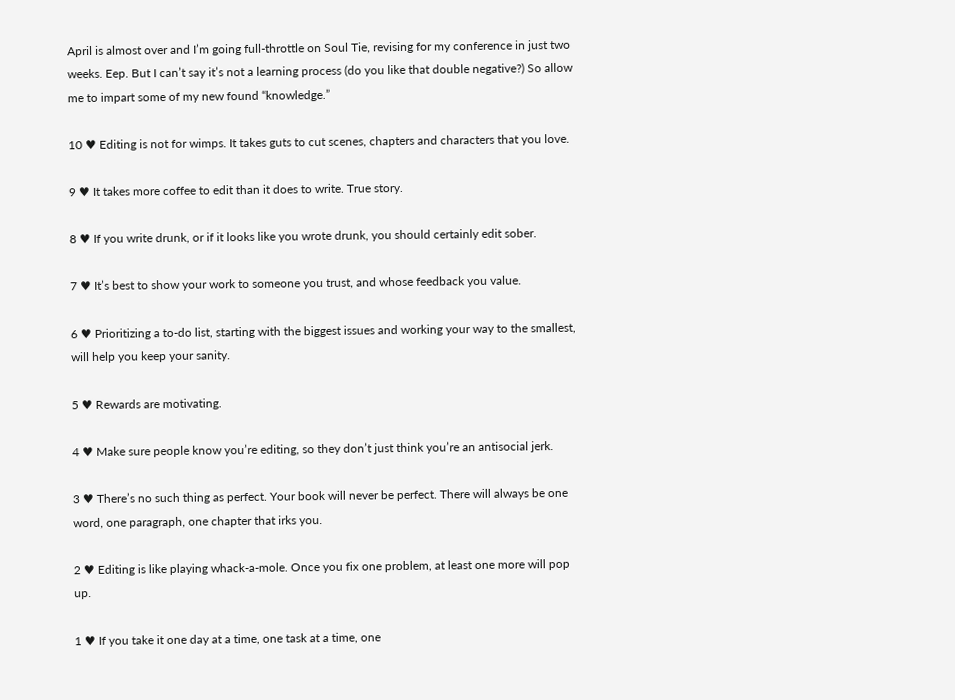April is almost over and I’m going full-throttle on Soul Tie, revising for my conference in just two weeks. Eep. But I can’t say it’s not a learning process (do you like that double negative?) So allow me to impart some of my new found “knowledge.”

10 ♥ Editing is not for wimps. It takes guts to cut scenes, chapters and characters that you love.

9 ♥ It takes more coffee to edit than it does to write. True story.

8 ♥ If you write drunk, or if it looks like you wrote drunk, you should certainly edit sober.

7 ♥ It’s best to show your work to someone you trust, and whose feedback you value.

6 ♥ Prioritizing a to-do list, starting with the biggest issues and working your way to the smallest, will help you keep your sanity.

5 ♥ Rewards are motivating.

4 ♥ Make sure people know you’re editing, so they don’t just think you’re an antisocial jerk.

3 ♥ There’s no such thing as perfect. Your book will never be perfect. There will always be one word, one paragraph, one chapter that irks you.

2 ♥ Editing is like playing whack-a-mole. Once you fix one problem, at least one more will pop up.

1 ♥ If you take it one day at a time, one task at a time, one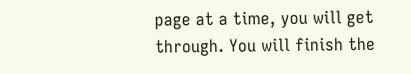page at a time, you will get through. You will finish the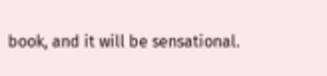book, and it will be sensational.